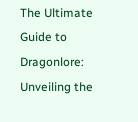The Ultimate Guide to Dragonlore: Unveiling the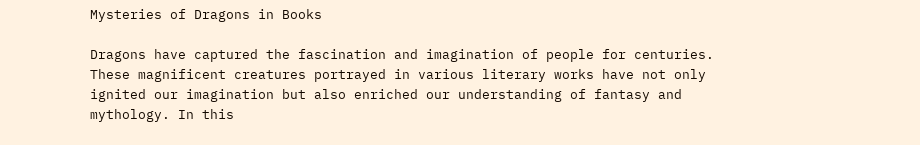Mysteries of Dragons in Books

Dragons have captured the fascination and imagination of people for centuries. These magnificent creatures portrayed in various literary works have not only ignited our imagination but also enriched our understanding of fantasy and mythology. In this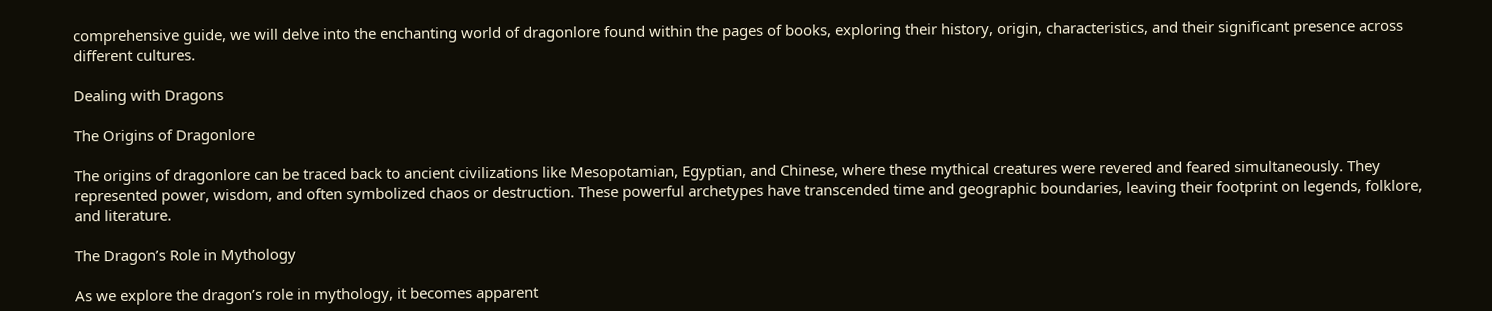comprehensive guide, we will delve into the enchanting world of dragonlore found within the pages of books, exploring their history, origin, characteristics, and their significant presence across different cultures.

Dealing with Dragons

The Origins of Dragonlore

The origins of dragonlore can be traced back to ancient civilizations like Mesopotamian, Egyptian, and Chinese, where these mythical creatures were revered and feared simultaneously. They represented power, wisdom, and often symbolized chaos or destruction. These powerful archetypes have transcended time and geographic boundaries, leaving their footprint on legends, folklore, and literature.

The Dragon’s Role in Mythology

As we explore the dragon’s role in mythology, it becomes apparent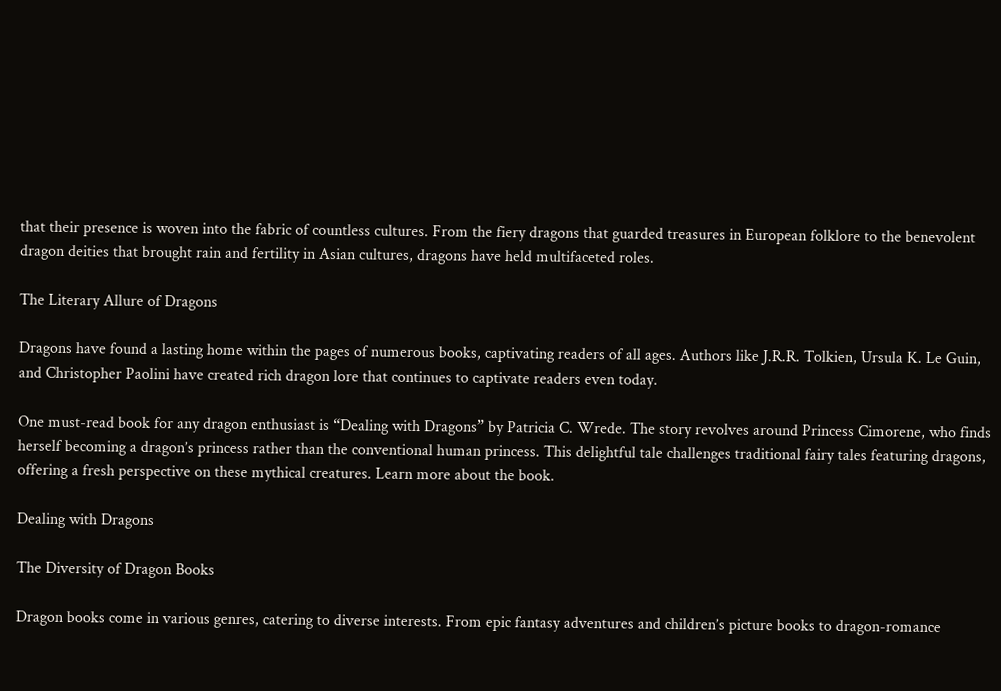that their presence is woven into the fabric of countless cultures. From the fiery dragons that guarded treasures in European folklore to the benevolent dragon deities that brought rain and fertility in Asian cultures, dragons have held multifaceted roles.

The Literary Allure of Dragons

Dragons have found a lasting home within the pages of numerous books, captivating readers of all ages. Authors like J.R.R. Tolkien, Ursula K. Le Guin, and Christopher Paolini have created rich dragon lore that continues to captivate readers even today.

One must-read book for any dragon enthusiast is “Dealing with Dragons” by Patricia C. Wrede. The story revolves around Princess Cimorene, who finds herself becoming a dragon’s princess rather than the conventional human princess. This delightful tale challenges traditional fairy tales featuring dragons, offering a fresh perspective on these mythical creatures. Learn more about the book.

Dealing with Dragons

The Diversity of Dragon Books

Dragon books come in various genres, catering to diverse interests. From epic fantasy adventures and children’s picture books to dragon-romance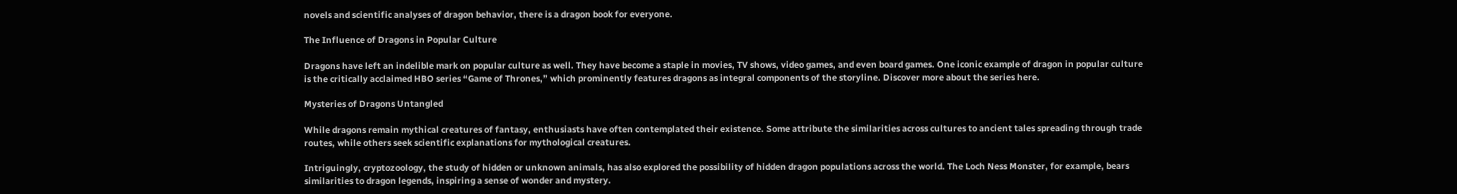novels and scientific analyses of dragon behavior, there is a dragon book for everyone.

The Influence of Dragons in Popular Culture

Dragons have left an indelible mark on popular culture as well. They have become a staple in movies, TV shows, video games, and even board games. One iconic example of dragon in popular culture is the critically acclaimed HBO series “Game of Thrones,” which prominently features dragons as integral components of the storyline. Discover more about the series here.

Mysteries of Dragons Untangled

While dragons remain mythical creatures of fantasy, enthusiasts have often contemplated their existence. Some attribute the similarities across cultures to ancient tales spreading through trade routes, while others seek scientific explanations for mythological creatures.

Intriguingly, cryptozoology, the study of hidden or unknown animals, has also explored the possibility of hidden dragon populations across the world. The Loch Ness Monster, for example, bears similarities to dragon legends, inspiring a sense of wonder and mystery.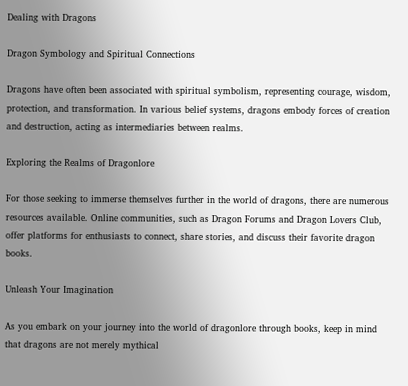Dealing with Dragons

Dragon Symbology and Spiritual Connections

Dragons have often been associated with spiritual symbolism, representing courage, wisdom, protection, and transformation. In various belief systems, dragons embody forces of creation and destruction, acting as intermediaries between realms.

Exploring the Realms of Dragonlore

For those seeking to immerse themselves further in the world of dragons, there are numerous resources available. Online communities, such as Dragon Forums and Dragon Lovers Club, offer platforms for enthusiasts to connect, share stories, and discuss their favorite dragon books.

Unleash Your Imagination

As you embark on your journey into the world of dragonlore through books, keep in mind that dragons are not merely mythical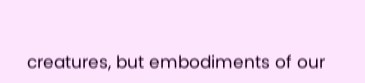creatures, but embodiments of our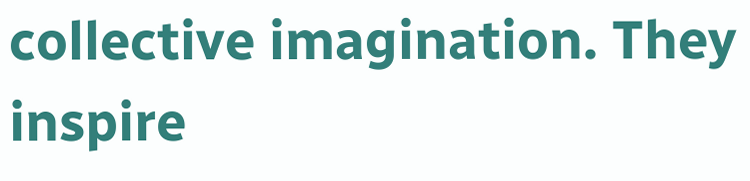collective imagination. They inspire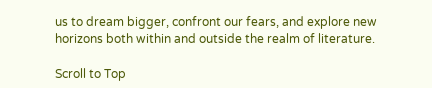us to dream bigger, confront our fears, and explore new horizons both within and outside the realm of literature.

Scroll to Top